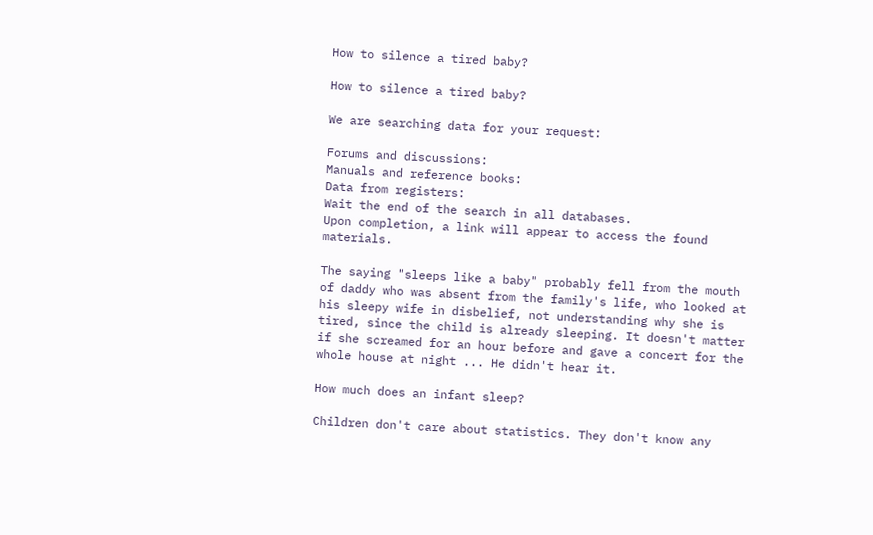How to silence a tired baby?

How to silence a tired baby?

We are searching data for your request:

Forums and discussions:
Manuals and reference books:
Data from registers:
Wait the end of the search in all databases.
Upon completion, a link will appear to access the found materials.

The saying "sleeps like a baby" probably fell from the mouth of daddy who was absent from the family's life, who looked at his sleepy wife in disbelief, not understanding why she is tired, since the child is already sleeping. It doesn't matter if she screamed for an hour before and gave a concert for the whole house at night ... He didn't hear it.

How much does an infant sleep?

Children don't care about statistics. They don't know any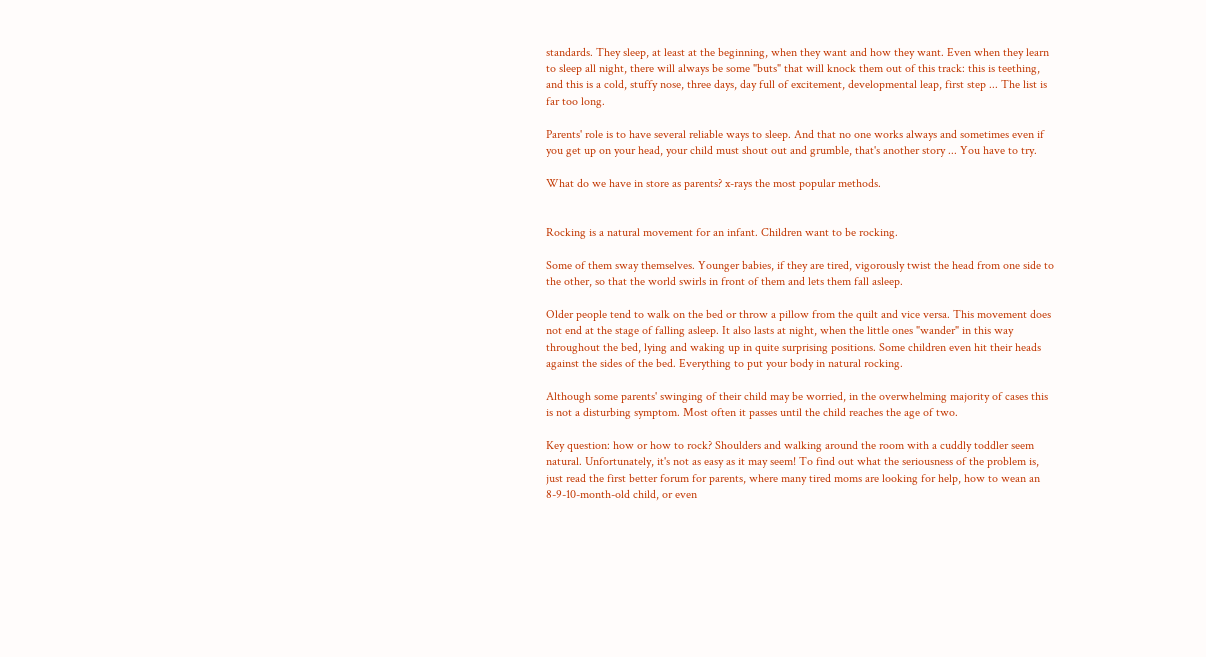standards. They sleep, at least at the beginning, when they want and how they want. Even when they learn to sleep all night, there will always be some "buts" that will knock them out of this track: this is teething, and this is a cold, stuffy nose, three days, day full of excitement, developmental leap, first step ... The list is far too long.

Parents' role is to have several reliable ways to sleep. And that no one works always and sometimes even if you get up on your head, your child must shout out and grumble, that's another story ... You have to try.

What do we have in store as parents? x-rays the most popular methods.


Rocking is a natural movement for an infant. Children want to be rocking.

Some of them sway themselves. Younger babies, if they are tired, vigorously twist the head from one side to the other, so that the world swirls in front of them and lets them fall asleep.

Older people tend to walk on the bed or throw a pillow from the quilt and vice versa. This movement does not end at the stage of falling asleep. It also lasts at night, when the little ones "wander" in this way throughout the bed, lying and waking up in quite surprising positions. Some children even hit their heads against the sides of the bed. Everything to put your body in natural rocking.

Although some parents' swinging of their child may be worried, in the overwhelming majority of cases this is not a disturbing symptom. Most often it passes until the child reaches the age of two.

Key question: how or how to rock? Shoulders and walking around the room with a cuddly toddler seem natural. Unfortunately, it's not as easy as it may seem! To find out what the seriousness of the problem is, just read the first better forum for parents, where many tired moms are looking for help, how to wean an 8-9-10-month-old child, or even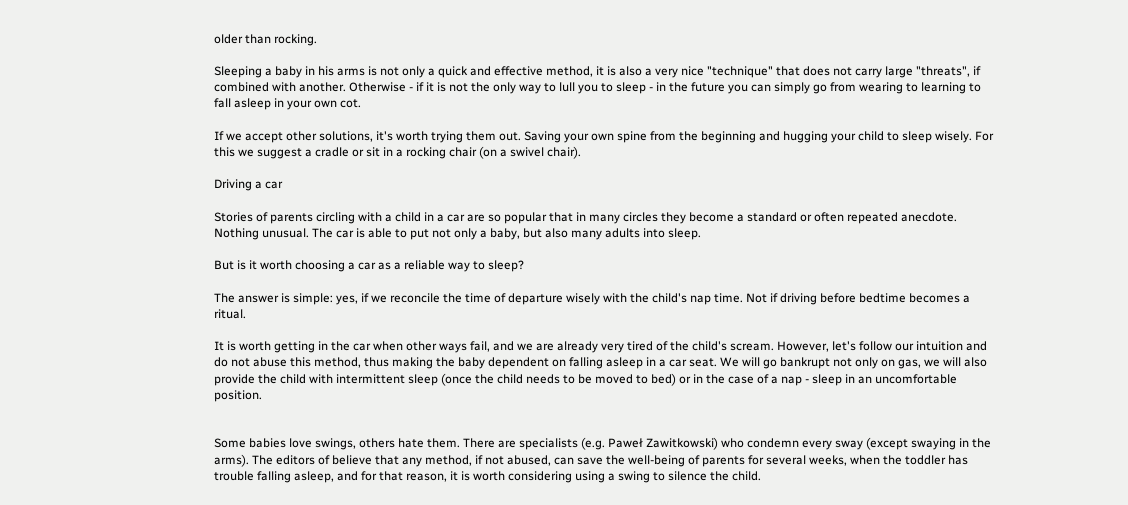older than rocking.

Sleeping a baby in his arms is not only a quick and effective method, it is also a very nice "technique" that does not carry large "threats", if combined with another. Otherwise - if it is not the only way to lull you to sleep - in the future you can simply go from wearing to learning to fall asleep in your own cot.

If we accept other solutions, it's worth trying them out. Saving your own spine from the beginning and hugging your child to sleep wisely. For this we suggest a cradle or sit in a rocking chair (on a swivel chair).

Driving a car

Stories of parents circling with a child in a car are so popular that in many circles they become a standard or often repeated anecdote. Nothing unusual. The car is able to put not only a baby, but also many adults into sleep.

But is it worth choosing a car as a reliable way to sleep?

The answer is simple: yes, if we reconcile the time of departure wisely with the child's nap time. Not if driving before bedtime becomes a ritual.

It is worth getting in the car when other ways fail, and we are already very tired of the child's scream. However, let's follow our intuition and do not abuse this method, thus making the baby dependent on falling asleep in a car seat. We will go bankrupt not only on gas, we will also provide the child with intermittent sleep (once the child needs to be moved to bed) or in the case of a nap - sleep in an uncomfortable position.


Some babies love swings, others hate them. There are specialists (e.g. Paweł Zawitkowski) who condemn every sway (except swaying in the arms). The editors of believe that any method, if not abused, can save the well-being of parents for several weeks, when the toddler has trouble falling asleep, and for that reason, it is worth considering using a swing to silence the child.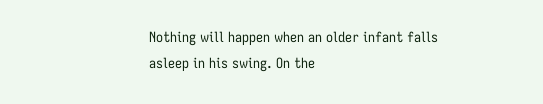Nothing will happen when an older infant falls asleep in his swing. On the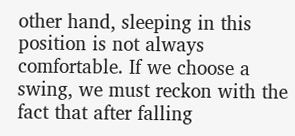other hand, sleeping in this position is not always comfortable. If we choose a swing, we must reckon with the fact that after falling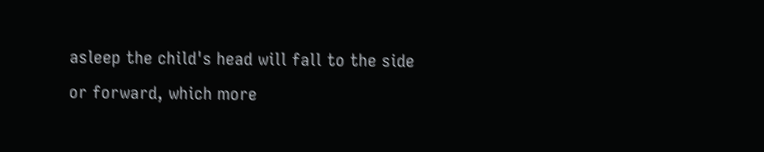asleep the child's head will fall to the side or forward, which more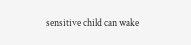sensitive child can wake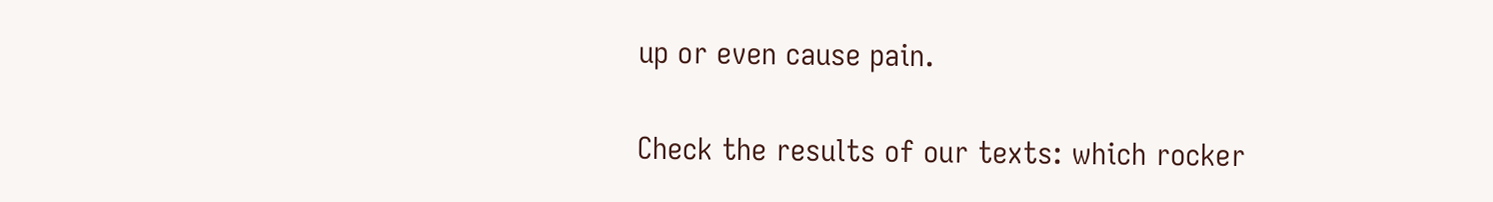up or even cause pain.

Check the results of our texts: which rocker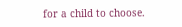for a child to choose.